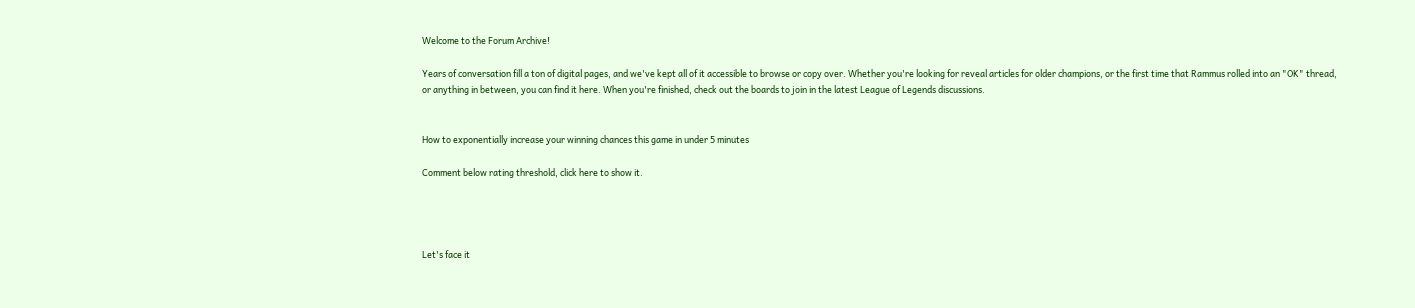Welcome to the Forum Archive!

Years of conversation fill a ton of digital pages, and we've kept all of it accessible to browse or copy over. Whether you're looking for reveal articles for older champions, or the first time that Rammus rolled into an "OK" thread, or anything in between, you can find it here. When you're finished, check out the boards to join in the latest League of Legends discussions.


How to exponentially increase your winning chances this game in under 5 minutes

Comment below rating threshold, click here to show it.




Let's face it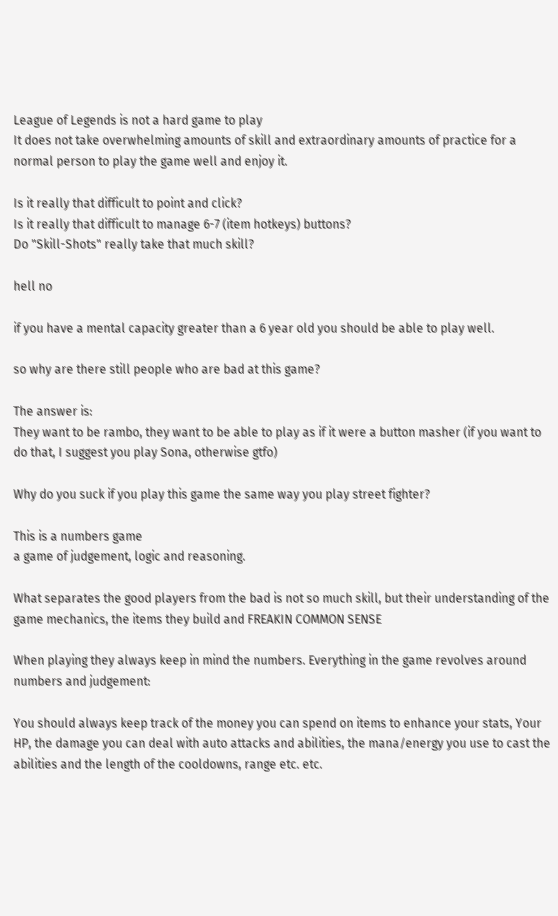League of Legends is not a hard game to play
It does not take overwhelming amounts of skill and extraordinary amounts of practice for a normal person to play the game well and enjoy it.

Is it really that difficult to point and click?
Is it really that difficult to manage 6-7 (item hotkeys) buttons?
Do "Skill-Shots" really take that much skill?

hell no

if you have a mental capacity greater than a 6 year old you should be able to play well.

so why are there still people who are bad at this game?

The answer is:
They want to be rambo, they want to be able to play as if it were a button masher (if you want to do that, I suggest you play Sona, otherwise gtfo)

Why do you suck if you play this game the same way you play street fighter?

This is a numbers game
a game of judgement, logic and reasoning.

What separates the good players from the bad is not so much skill, but their understanding of the game mechanics, the items they build and FREAKIN COMMON SENSE

When playing they always keep in mind the numbers. Everything in the game revolves around numbers and judgement:

You should always keep track of the money you can spend on items to enhance your stats, Your HP, the damage you can deal with auto attacks and abilities, the mana/energy you use to cast the abilities and the length of the cooldowns, range etc. etc.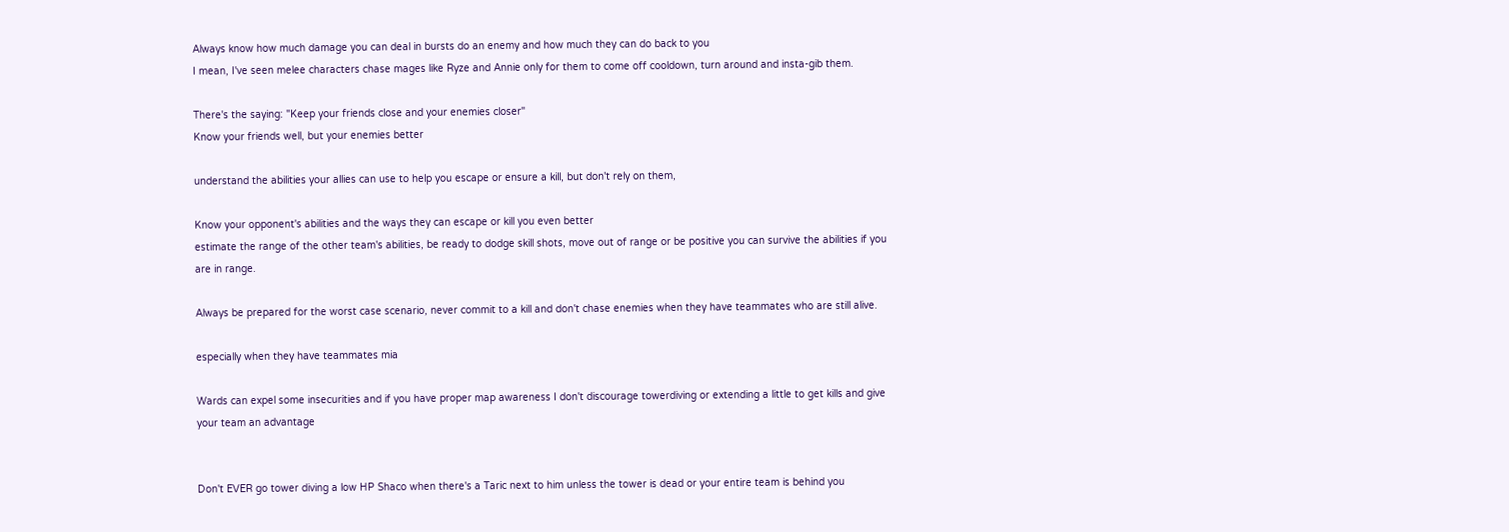Always know how much damage you can deal in bursts do an enemy and how much they can do back to you
I mean, I've seen melee characters chase mages like Ryze and Annie only for them to come off cooldown, turn around and insta-gib them.

There's the saying: "Keep your friends close and your enemies closer"
Know your friends well, but your enemies better

understand the abilities your allies can use to help you escape or ensure a kill, but don't rely on them,

Know your opponent's abilities and the ways they can escape or kill you even better
estimate the range of the other team's abilities, be ready to dodge skill shots, move out of range or be positive you can survive the abilities if you are in range.

Always be prepared for the worst case scenario, never commit to a kill and don't chase enemies when they have teammates who are still alive.

especially when they have teammates mia

Wards can expel some insecurities and if you have proper map awareness I don't discourage towerdiving or extending a little to get kills and give your team an advantage


Don't EVER go tower diving a low HP Shaco when there's a Taric next to him unless the tower is dead or your entire team is behind you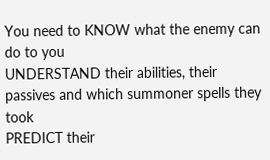You need to KNOW what the enemy can do to you
UNDERSTAND their abilities, their passives and which summoner spells they took
PREDICT their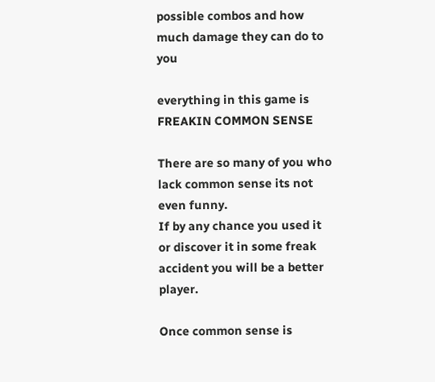possible combos and how much damage they can do to you

everything in this game is FREAKIN COMMON SENSE

There are so many of you who lack common sense its not even funny.
If by any chance you used it or discover it in some freak accident you will be a better player.

Once common sense is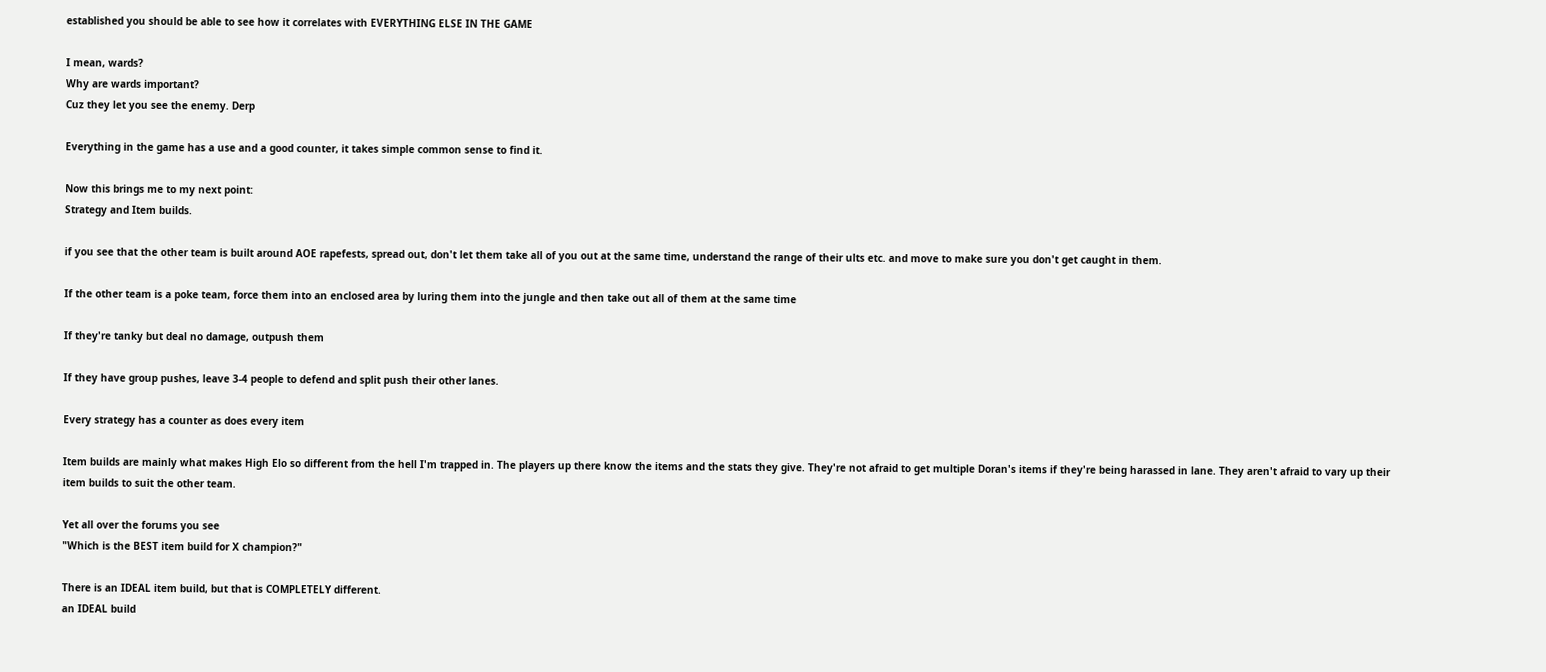established you should be able to see how it correlates with EVERYTHING ELSE IN THE GAME

I mean, wards?
Why are wards important?
Cuz they let you see the enemy. Derp

Everything in the game has a use and a good counter, it takes simple common sense to find it.

Now this brings me to my next point:
Strategy and Item builds.

if you see that the other team is built around AOE rapefests, spread out, don't let them take all of you out at the same time, understand the range of their ults etc. and move to make sure you don't get caught in them.

If the other team is a poke team, force them into an enclosed area by luring them into the jungle and then take out all of them at the same time

If they're tanky but deal no damage, outpush them

If they have group pushes, leave 3-4 people to defend and split push their other lanes.

Every strategy has a counter as does every item

Item builds are mainly what makes High Elo so different from the hell I'm trapped in. The players up there know the items and the stats they give. They're not afraid to get multiple Doran's items if they're being harassed in lane. They aren't afraid to vary up their item builds to suit the other team.

Yet all over the forums you see
"Which is the BEST item build for X champion?"

There is an IDEAL item build, but that is COMPLETELY different.
an IDEAL build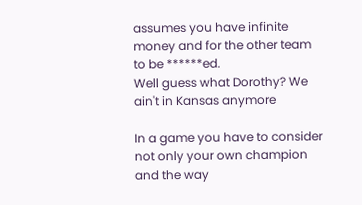assumes you have infinite money and for the other team to be ******ed.
Well guess what Dorothy? We ain't in Kansas anymore

In a game you have to consider not only your own champion and the way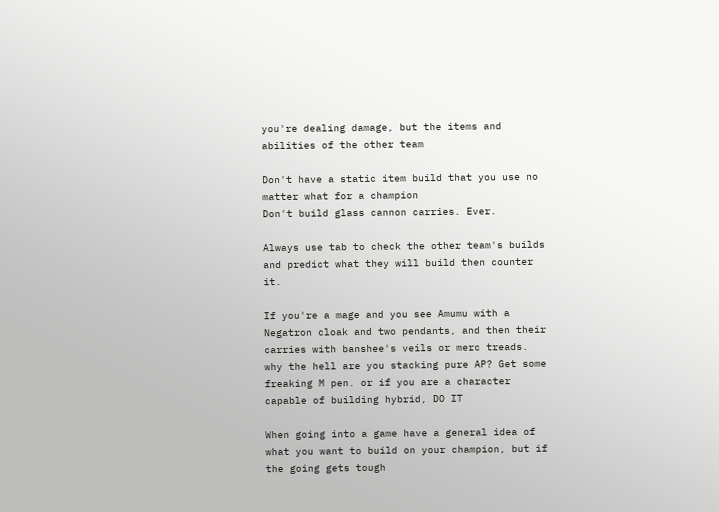you're dealing damage, but the items and abilities of the other team

Don't have a static item build that you use no matter what for a champion
Don't build glass cannon carries. Ever.

Always use tab to check the other team's builds and predict what they will build then counter it.

If you're a mage and you see Amumu with a Negatron cloak and two pendants, and then their carries with banshee's veils or merc treads. why the hell are you stacking pure AP? Get some freaking M pen. or if you are a character capable of building hybrid, DO IT

When going into a game have a general idea of what you want to build on your champion, but if the going gets tough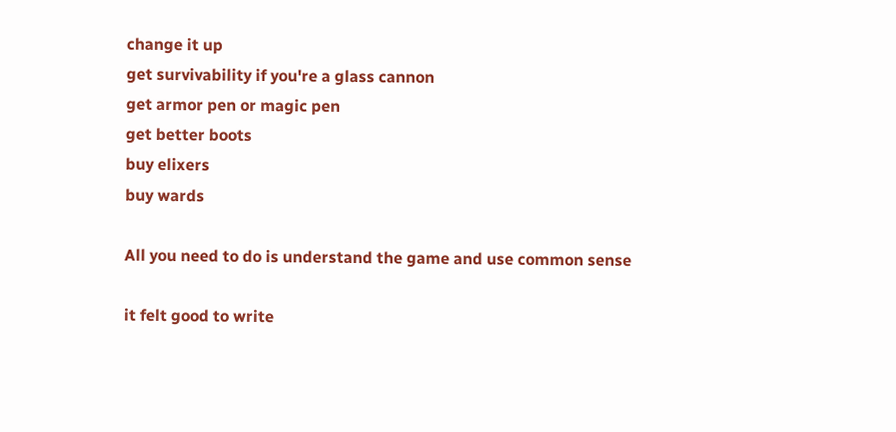change it up
get survivability if you're a glass cannon
get armor pen or magic pen
get better boots
buy elixers
buy wards

All you need to do is understand the game and use common sense

it felt good to write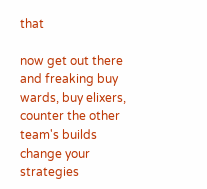that

now get out there and freaking buy wards, buy elixers, counter the other team's builds
change your strategies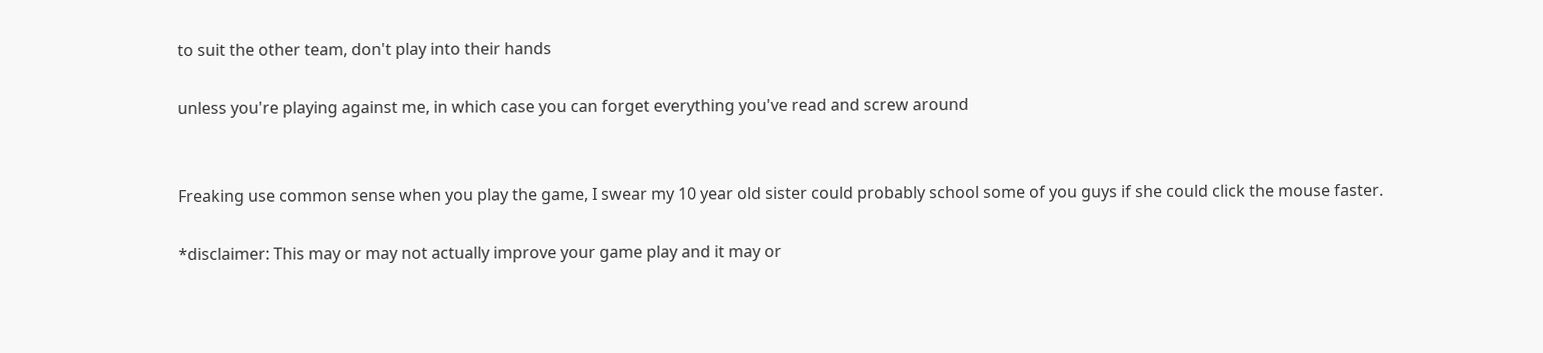to suit the other team, don't play into their hands

unless you're playing against me, in which case you can forget everything you've read and screw around


Freaking use common sense when you play the game, I swear my 10 year old sister could probably school some of you guys if she could click the mouse faster.

*disclaimer: This may or may not actually improve your game play and it may or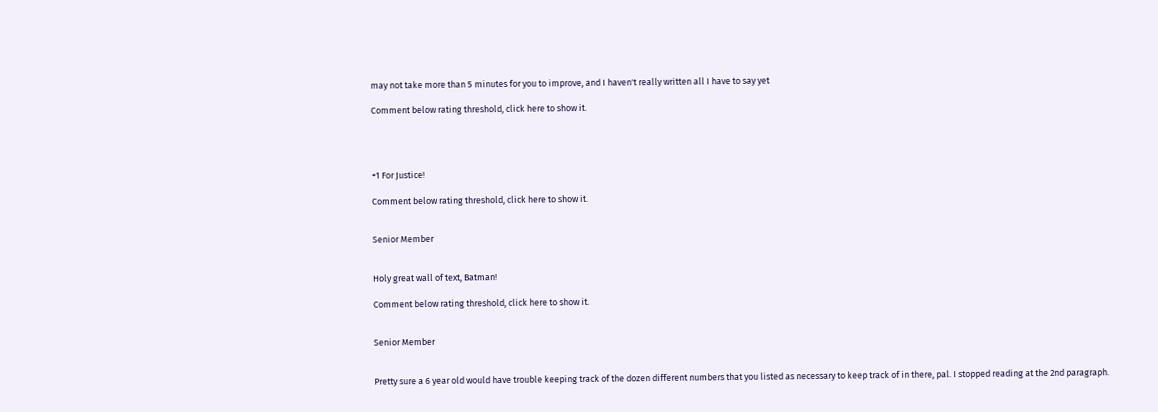may not take more than 5 minutes for you to improve, and I haven't really written all I have to say yet

Comment below rating threshold, click here to show it.




+1 For Justice!

Comment below rating threshold, click here to show it.


Senior Member


Holy great wall of text, Batman!

Comment below rating threshold, click here to show it.


Senior Member


Pretty sure a 6 year old would have trouble keeping track of the dozen different numbers that you listed as necessary to keep track of in there, pal. I stopped reading at the 2nd paragraph.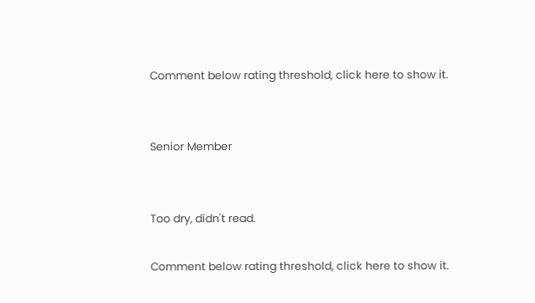Comment below rating threshold, click here to show it.


Senior Member


Too dry, didn't read.

Comment below rating threshold, click here to show it.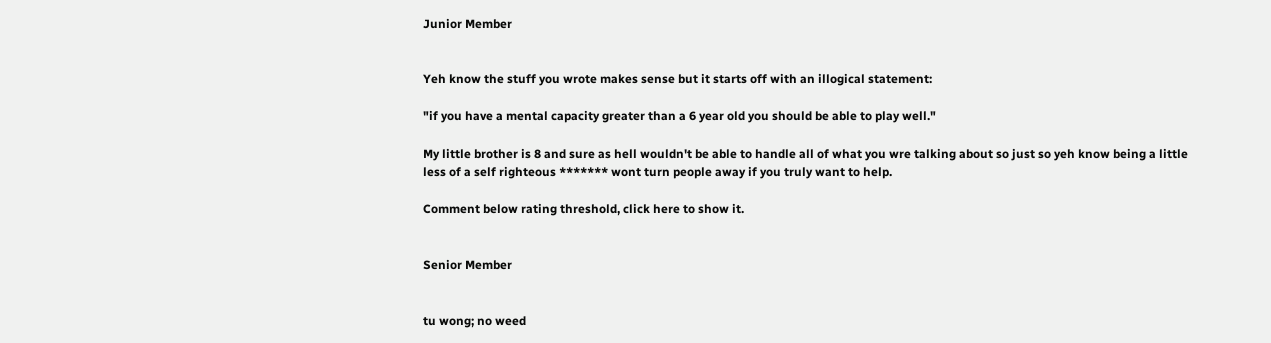Junior Member


Yeh know the stuff you wrote makes sense but it starts off with an illogical statement:

"if you have a mental capacity greater than a 6 year old you should be able to play well."

My little brother is 8 and sure as hell wouldn't be able to handle all of what you wre talking about so just so yeh know being a little less of a self righteous ******* wont turn people away if you truly want to help.

Comment below rating threshold, click here to show it.


Senior Member


tu wong; no weed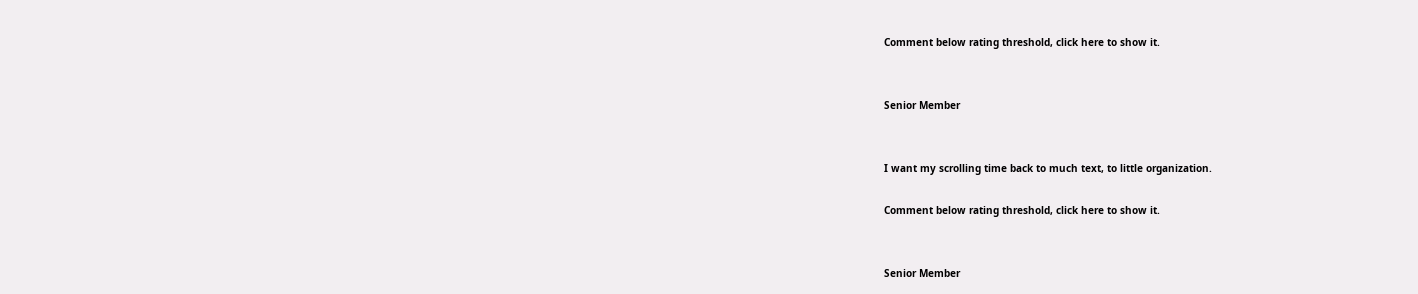Comment below rating threshold, click here to show it.


Senior Member


I want my scrolling time back to much text, to little organization.

Comment below rating threshold, click here to show it.


Senior Member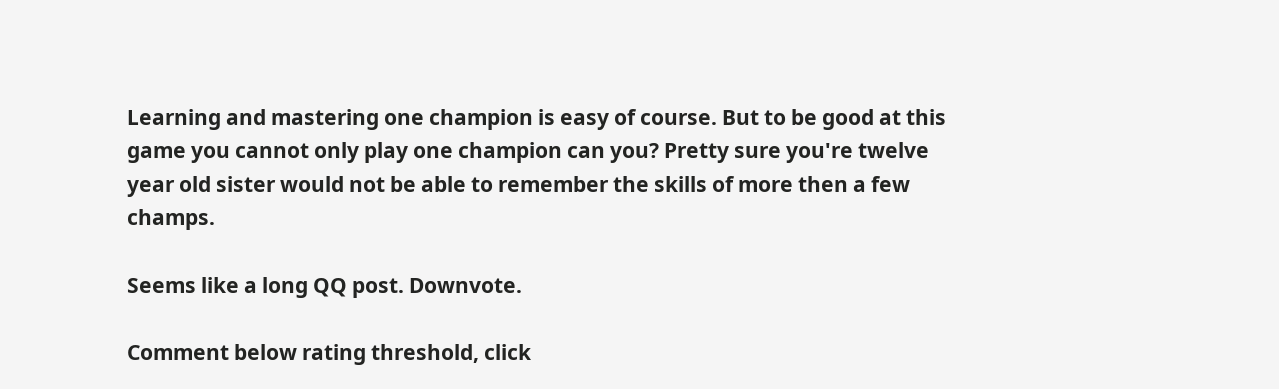Learning and mastering one champion is easy of course. But to be good at this game you cannot only play one champion can you? Pretty sure you're twelve year old sister would not be able to remember the skills of more then a few champs.

Seems like a long QQ post. Downvote.

Comment below rating threshold, click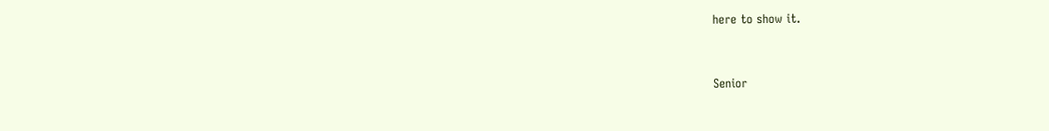here to show it.


Senior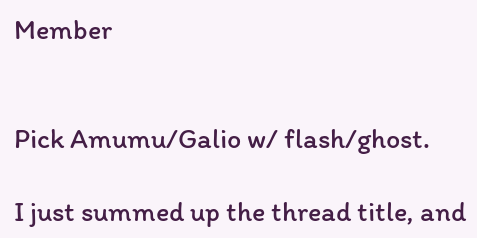Member


Pick Amumu/Galio w/ flash/ghost.

I just summed up the thread title, and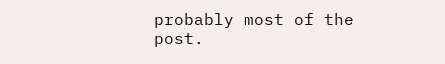probably most of the post.